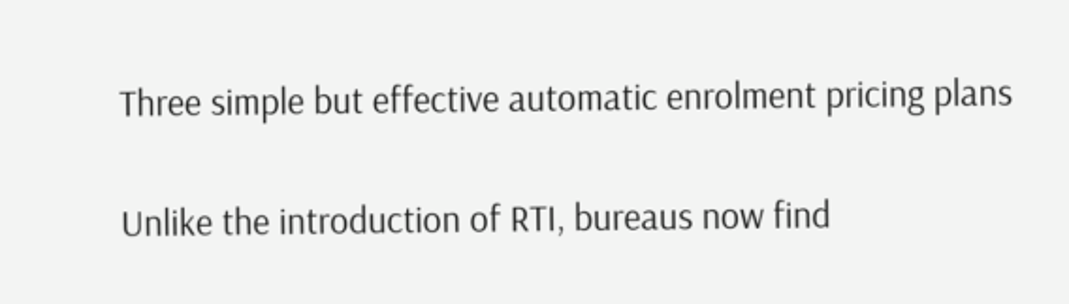Three simple but effective automatic enrolment pricing plans

Unlike the introduction of RTI, bureaus now find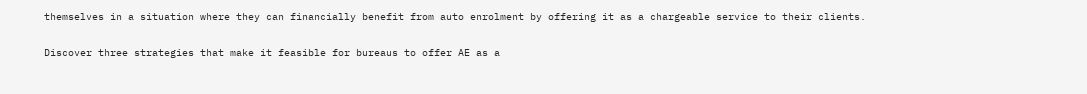themselves in a situation where they can financially benefit from auto enrolment by offering it as a chargeable service to their clients.

Discover three strategies that make it feasible for bureaus to offer AE as a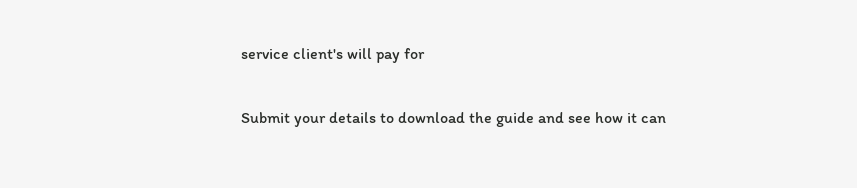service client's will pay for

Submit your details to download the guide and see how it can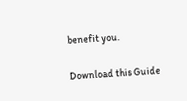benefit you.

Download this Guide